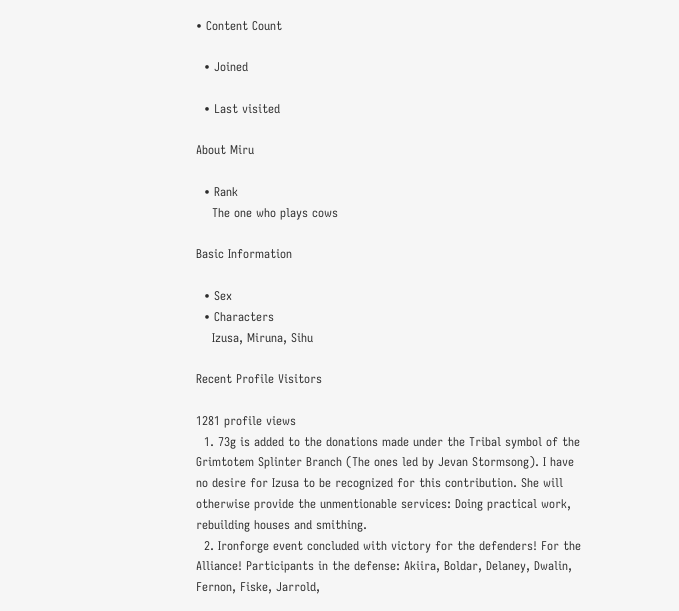• Content Count

  • Joined

  • Last visited

About Miru

  • Rank
    The one who plays cows

Basic Information

  • Sex
  • Characters
    Izusa, Miruna, Sihu

Recent Profile Visitors

1281 profile views
  1. 73g is added to the donations made under the Tribal symbol of the Grimtotem Splinter Branch (The ones led by Jevan Stormsong). I have no desire for Izusa to be recognized for this contribution. She will otherwise provide the unmentionable services: Doing practical work, rebuilding houses and smithing.
  2. Ironforge event concluded with victory for the defenders! For the Alliance! Participants in the defense: Akiira, Boldar, Delaney, Dwalin, Fernon, Fiske, Jarrold,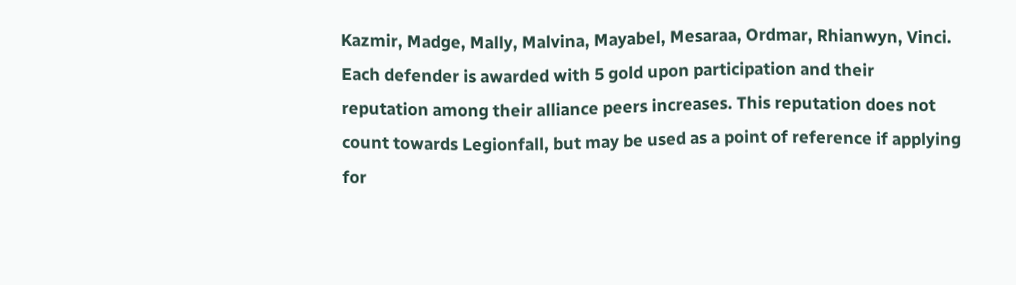Kazmir, Madge, Mally, Malvina, Mayabel, Mesaraa, Ordmar, Rhianwyn, Vinci. Each defender is awarded with 5 gold upon participation and their reputation among their alliance peers increases. This reputation does not count towards Legionfall, but may be used as a point of reference if applying for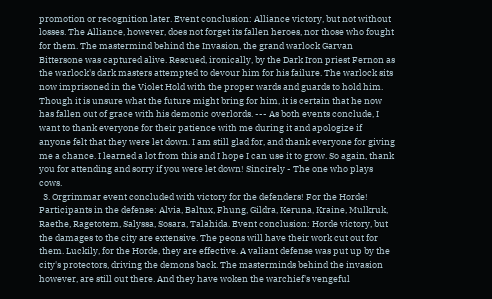promotion or recognition later. Event conclusion: Alliance victory, but not without losses. The Alliance, however, does not forget its fallen heroes, nor those who fought for them. The mastermind behind the Invasion, the grand warlock Garvan Bittersone was captured alive. Rescued, ironically, by the Dark Iron priest Fernon as the warlock's dark masters attempted to devour him for his failure. The warlock sits now imprisoned in the Violet Hold with the proper wards and guards to hold him. Though it is unsure what the future might bring for him, it is certain that he now has fallen out of grace with his demonic overlords. --- As both events conclude, I want to thank everyone for their patience with me during it and apologize if anyone felt that they were let down. I am still glad for, and thank everyone for giving me a chance. I learned a lot from this and I hope I can use it to grow. So again, thank you for attending and sorry if you were let down! Sincirely - The one who plays cows.
  3. Orgrimmar event concluded with victory for the defenders! For the Horde! Participants in the defense: Alvia, Baltux, Fhung, Gildra, Keruna, Kraine, Mulkruk, Raethe, Ragetotem, Salyssa, Sosara, Talahida. Event conclusion: Horde victory, but the damages to the city are extensive. The peons will have their work cut out for them. Luckily, for the Horde, they are effective. A valiant defense was put up by the city's protectors, driving the demons back. The masterminds behind the invasion however, are still out there. And they have woken the warchief's vengeful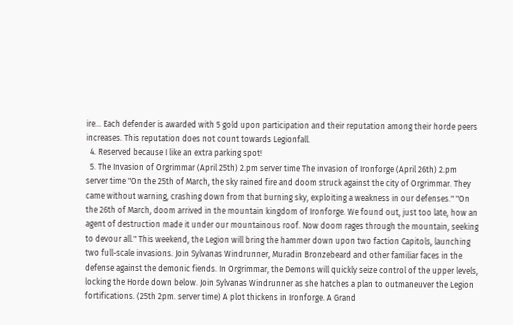ire... Each defender is awarded with 5 gold upon participation and their reputation among their horde peers increases. This reputation does not count towards Legionfall.
  4. Reserved because I like an extra parking spot!
  5. The Invasion of Orgrimmar (April 25th) 2.pm server time The invasion of Ironforge (April 26th) 2.pm server time "On the 25th of March, the sky rained fire and doom struck against the city of Orgrimmar. They came without warning, crashing down from that burning sky, exploiting a weakness in our defenses." "On the 26th of March, doom arrived in the mountain kingdom of Ironforge. We found out, just too late, how an agent of destruction made it under our mountainous roof. Now doom rages through the mountain, seeking to devour all." This weekend, the Legion will bring the hammer down upon two faction Capitols, launching two full-scale invasions. Join Sylvanas Windrunner, Muradin Bronzebeard and other familiar faces in the defense against the demonic fiends. In Orgrimmar, the Demons will quickly seize control of the upper levels, locking the Horde down below. Join Sylvanas Windrunner as she hatches a plan to outmaneuver the Legion fortifications. (25th 2pm. server time) A plot thickens in Ironforge. A Grand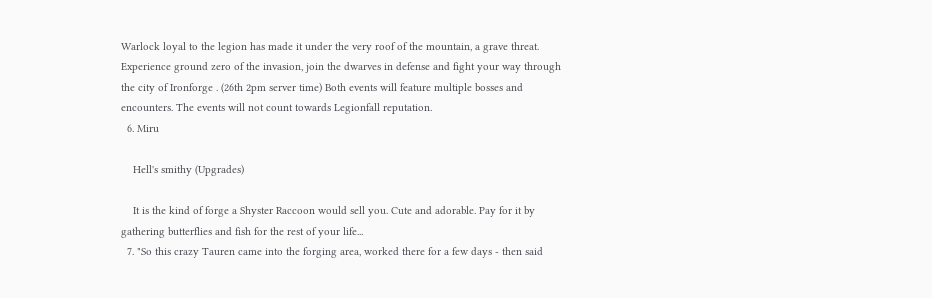Warlock loyal to the legion has made it under the very roof of the mountain, a grave threat. Experience ground zero of the invasion, join the dwarves in defense and fight your way through the city of Ironforge . (26th 2pm server time) Both events will feature multiple bosses and encounters. The events will not count towards Legionfall reputation.
  6. Miru

    Hell's smithy (Upgrades)

    It is the kind of forge a Shyster Raccoon would sell you. Cute and adorable. Pay for it by gathering butterflies and fish for the rest of your life...
  7. "So this crazy Tauren came into the forging area, worked there for a few days - then said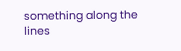something along the lines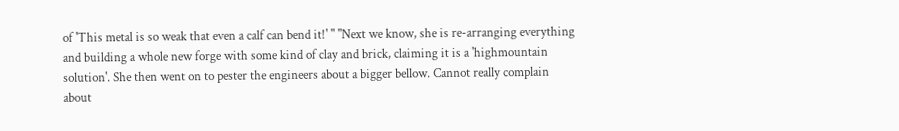of 'This metal is so weak that even a calf can bend it!' " "Next we know, she is re-arranging everything and building a whole new forge with some kind of clay and brick, claiming it is a 'highmountain solution'. She then went on to pester the engineers about a bigger bellow. Cannot really complain about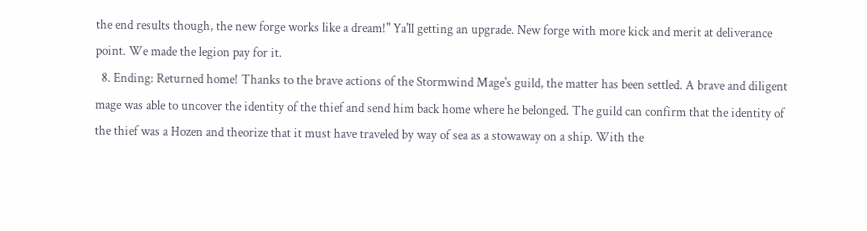the end results though, the new forge works like a dream!" Ya'll getting an upgrade. New forge with more kick and merit at deliverance point. We made the legion pay for it.
  8. Ending: Returned home! Thanks to the brave actions of the Stormwind Mage's guild, the matter has been settled. A brave and diligent mage was able to uncover the identity of the thief and send him back home where he belonged. The guild can confirm that the identity of the thief was a Hozen and theorize that it must have traveled by way of sea as a stowaway on a ship. With the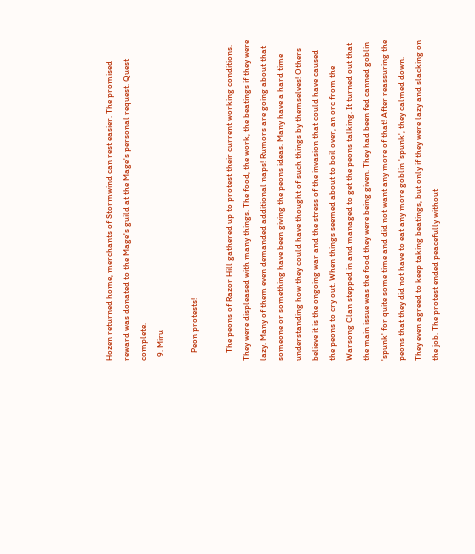Hozen returned home, merchants of Stormwind can rest easier. The promised reward was donated to the Mage's guild at the Mage's personal request. Quest complete.
  9. Miru

    Peon protests!

    The peons of Razor Hill gathered up to protest their current working conditions. They were displeased with many things. The food, the work, the beatings if they were lazy. Many of them even demanded additional naps! Rumors are going about that someone or something have been giving the peons ideas. Many have a hard time understanding how they could have thought of such things by themselves! Others believe it is the ongoing war and the stress of the invasion that could have caused the peons to cry out. When things seemed about to boil over, an orc from the Warsong Clan stepped in and managed to get the peons talking. It turned out that the main issue was the food they were being given. They had been fed canned goblin 'spunk' for quite some time and did not want any more of that! After reassuring the peons that they did not have to eat any more goblin 'spunk', they calmed down. They even agreed to keep taking beatings, but only if they were lazy and slacking on the job. The protest ended peacefully without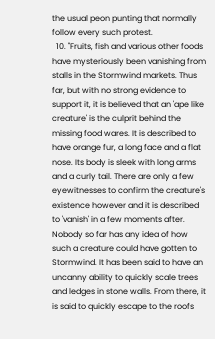the usual peon punting that normally follow every such protest.
  10. "Fruits, fish and various other foods have mysteriously been vanishing from stalls in the Stormwind markets. Thus far, but with no strong evidence to support it, it is believed that an 'ape like creature' is the culprit behind the missing food wares. It is described to have orange fur, a long face and a flat nose. Its body is sleek with long arms and a curly tail. There are only a few eyewitnesses to confirm the creature's existence however and it is described to 'vanish' in a few moments after. Nobody so far has any idea of how such a creature could have gotten to Stormwind. It has been said to have an uncanny ability to quickly scale trees and ledges in stone walls. From there, it is said to quickly escape to the roofs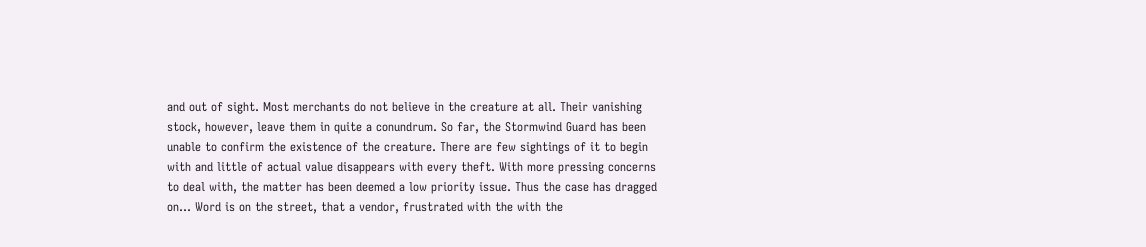and out of sight. Most merchants do not believe in the creature at all. Their vanishing stock, however, leave them in quite a conundrum. So far, the Stormwind Guard has been unable to confirm the existence of the creature. There are few sightings of it to begin with and little of actual value disappears with every theft. With more pressing concerns to deal with, the matter has been deemed a low priority issue. Thus the case has dragged on... Word is on the street, that a vendor, frustrated with the with the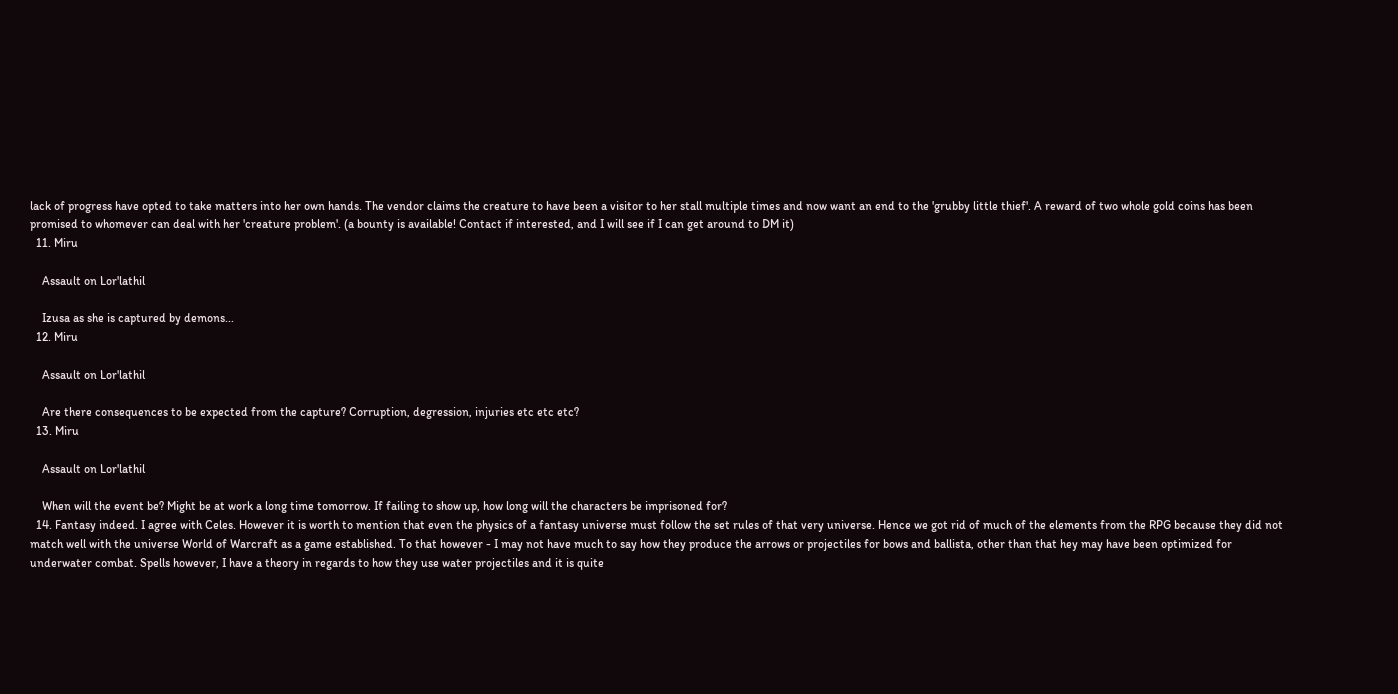lack of progress have opted to take matters into her own hands. The vendor claims the creature to have been a visitor to her stall multiple times and now want an end to the 'grubby little thief'. A reward of two whole gold coins has been promised to whomever can deal with her 'creature problem'. (a bounty is available! Contact if interested, and I will see if I can get around to DM it)
  11. Miru

    Assault on Lor'lathil

    Izusa as she is captured by demons...
  12. Miru

    Assault on Lor'lathil

    Are there consequences to be expected from the capture? Corruption, degression, injuries etc etc etc?
  13. Miru

    Assault on Lor'lathil

    When will the event be? Might be at work a long time tomorrow. If failing to show up, how long will the characters be imprisoned for?
  14. Fantasy indeed. I agree with Celes. However it is worth to mention that even the physics of a fantasy universe must follow the set rules of that very universe. Hence we got rid of much of the elements from the RPG because they did not match well with the universe World of Warcraft as a game established. To that however - I may not have much to say how they produce the arrows or projectiles for bows and ballista, other than that hey may have been optimized for underwater combat. Spells however, I have a theory in regards to how they use water projectiles and it is quite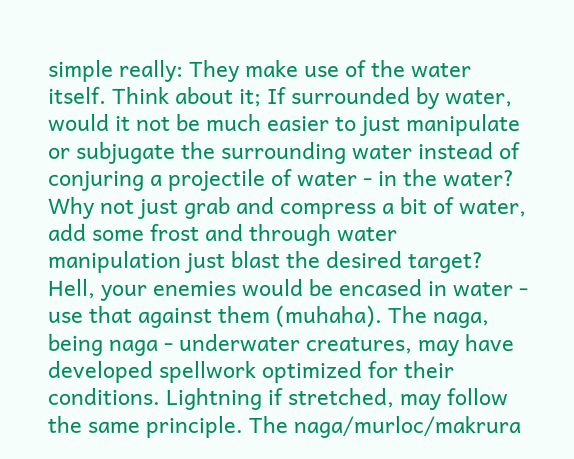simple really: They make use of the water itself. Think about it; If surrounded by water, would it not be much easier to just manipulate or subjugate the surrounding water instead of conjuring a projectile of water - in the water? Why not just grab and compress a bit of water, add some frost and through water manipulation just blast the desired target? Hell, your enemies would be encased in water - use that against them (muhaha). The naga, being naga - underwater creatures, may have developed spellwork optimized for their conditions. Lightning if stretched, may follow the same principle. The naga/murloc/makrura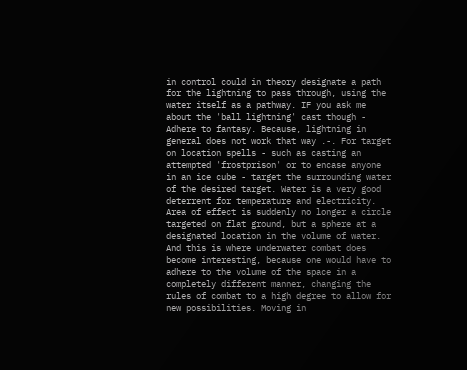in control could in theory designate a path for the lightning to pass through, using the water itself as a pathway. IF you ask me about the 'ball lightning' cast though - Adhere to fantasy. Because, lightning in general does not work that way .-. For target on location spells - such as casting an attempted 'frostprison' or to encase anyone in an ice cube - target the surrounding water of the desired target. Water is a very good deterrent for temperature and electricity. Area of effect is suddenly no longer a circle targeted on flat ground, but a sphere at a designated location in the volume of water. And this is where underwater combat does become interesting, because one would have to adhere to the volume of the space in a completely different manner, changing the rules of combat to a high degree to allow for new possibilities. Moving in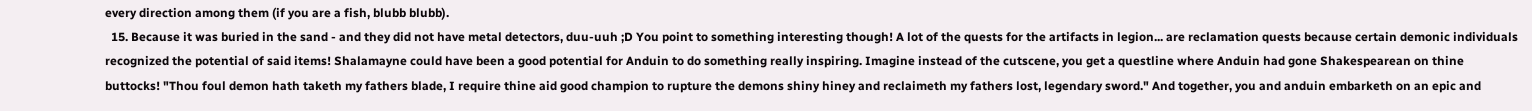every direction among them (if you are a fish, blubb blubb).
  15. Because it was buried in the sand - and they did not have metal detectors, duu-uuh ;D You point to something interesting though! A lot of the quests for the artifacts in legion... are reclamation quests because certain demonic individuals recognized the potential of said items! Shalamayne could have been a good potential for Anduin to do something really inspiring. Imagine instead of the cutscene, you get a questline where Anduin had gone Shakespearean on thine buttocks! "Thou foul demon hath taketh my fathers blade, I require thine aid good champion to rupture the demons shiny hiney and reclaimeth my fathers lost, legendary sword." And together, you and anduin embarketh on an epic and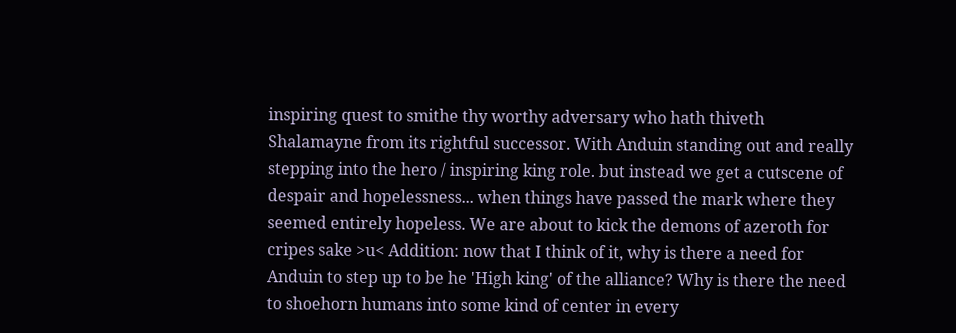inspiring quest to smithe thy worthy adversary who hath thiveth Shalamayne from its rightful successor. With Anduin standing out and really stepping into the hero / inspiring king role. but instead we get a cutscene of despair and hopelessness... when things have passed the mark where they seemed entirely hopeless. We are about to kick the demons of azeroth for cripes sake >u< Addition: now that I think of it, why is there a need for Anduin to step up to be he 'High king' of the alliance? Why is there the need to shoehorn humans into some kind of center in every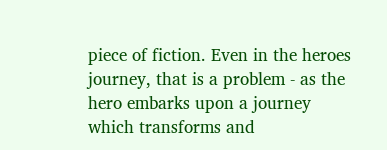piece of fiction. Even in the heroes journey, that is a problem - as the hero embarks upon a journey which transforms and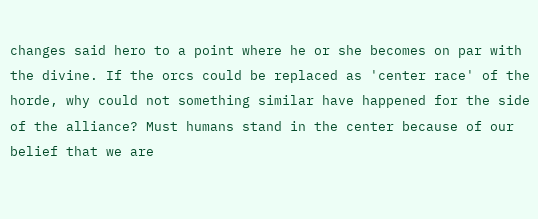changes said hero to a point where he or she becomes on par with the divine. If the orcs could be replaced as 'center race' of the horde, why could not something similar have happened for the side of the alliance? Must humans stand in the center because of our belief that we are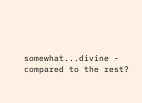somewhat...divine - compared to the rest?